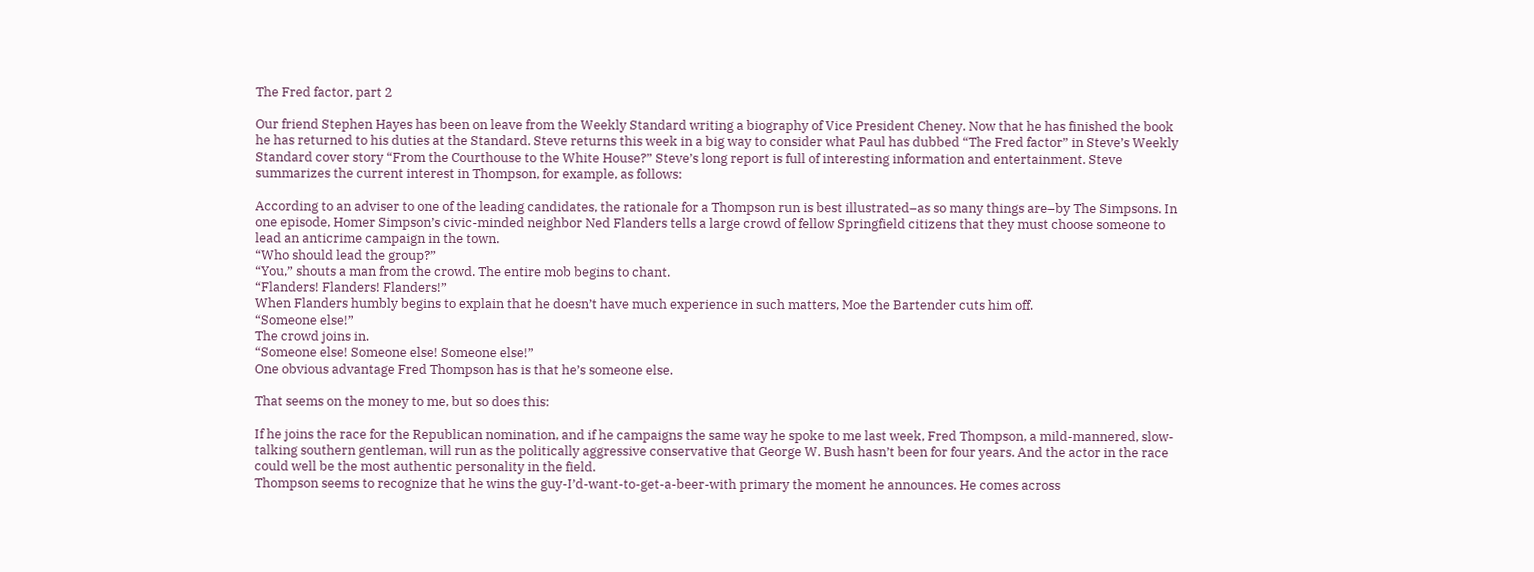The Fred factor, part 2

Our friend Stephen Hayes has been on leave from the Weekly Standard writing a biography of Vice President Cheney. Now that he has finished the book he has returned to his duties at the Standard. Steve returns this week in a big way to consider what Paul has dubbed “The Fred factor” in Steve’s Weekly Standard cover story “From the Courthouse to the White House?” Steve’s long report is full of interesting information and entertainment. Steve summarizes the current interest in Thompson, for example, as follows:

According to an adviser to one of the leading candidates, the rationale for a Thompson run is best illustrated–as so many things are–by The Simpsons. In one episode, Homer Simpson’s civic-minded neighbor Ned Flanders tells a large crowd of fellow Springfield citizens that they must choose someone to lead an anticrime campaign in the town.
“Who should lead the group?”
“You,” shouts a man from the crowd. The entire mob begins to chant.
“Flanders! Flanders! Flanders!”
When Flanders humbly begins to explain that he doesn’t have much experience in such matters, Moe the Bartender cuts him off.
“Someone else!”
The crowd joins in.
“Someone else! Someone else! Someone else!”
One obvious advantage Fred Thompson has is that he’s someone else.

That seems on the money to me, but so does this:

If he joins the race for the Republican nomination, and if he campaigns the same way he spoke to me last week, Fred Thompson, a mild-mannered, slow-talking southern gentleman, will run as the politically aggressive conservative that George W. Bush hasn’t been for four years. And the actor in the race could well be the most authentic personality in the field.
Thompson seems to recognize that he wins the guy-I’d-want-to-get-a-beer-with primary the moment he announces. He comes across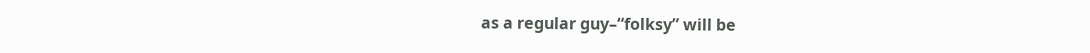as a regular guy–“folksy” will be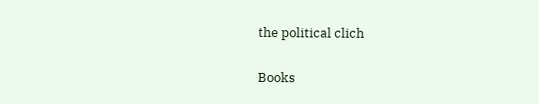the political clich


Books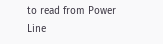to read from Power Line